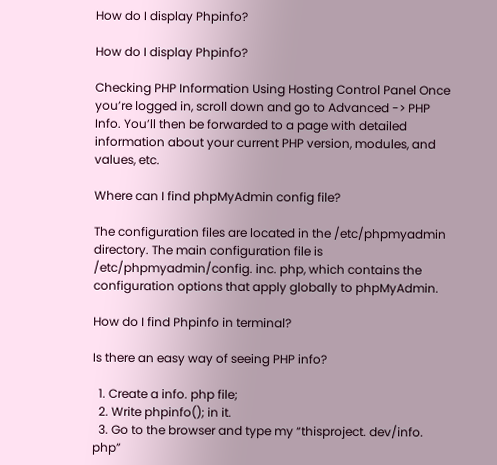How do I display Phpinfo?

How do I display Phpinfo?

Checking PHP Information Using Hosting Control Panel Once you’re logged in, scroll down and go to Advanced -> PHP Info. You’ll then be forwarded to a page with detailed information about your current PHP version, modules, and values, etc.

Where can I find phpMyAdmin config file?

The configuration files are located in the /etc/phpmyadmin directory. The main configuration file is /etc/phpmyadmin/config. inc. php, which contains the configuration options that apply globally to phpMyAdmin.

How do I find Phpinfo in terminal?

Is there an easy way of seeing PHP info?

  1. Create a info. php file;
  2. Write phpinfo(); in it.
  3. Go to the browser and type my “thisproject. dev/info. php”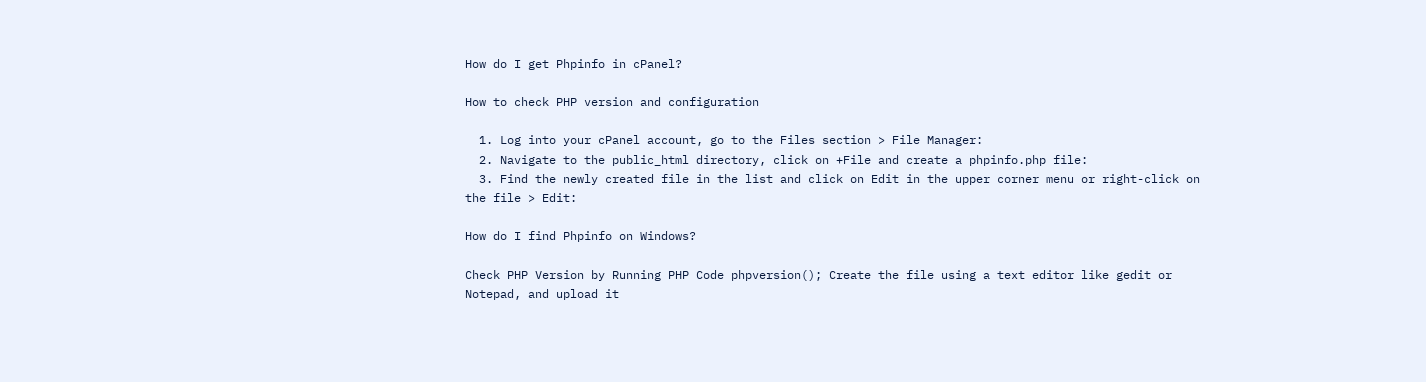How do I get Phpinfo in cPanel?

How to check PHP version and configuration

  1. Log into your cPanel account, go to the Files section > File Manager:
  2. Navigate to the public_html directory, click on +File and create a phpinfo.php file:
  3. Find the newly created file in the list and click on Edit in the upper corner menu or right-click on the file > Edit:

How do I find Phpinfo on Windows?

Check PHP Version by Running PHP Code phpversion(); Create the file using a text editor like gedit or Notepad, and upload it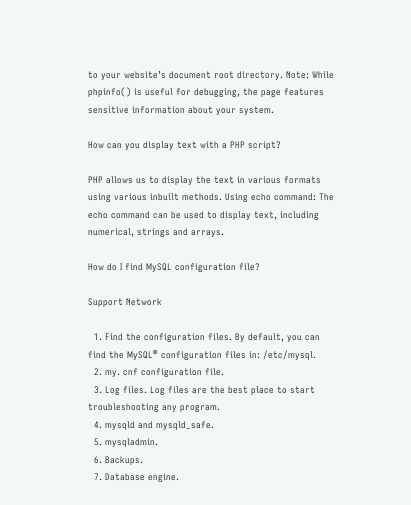to your website’s document root directory. Note: While phpinfo() is useful for debugging, the page features sensitive information about your system.

How can you display text with a PHP script?

PHP allows us to display the text in various formats using various inbuilt methods. Using echo command: The echo command can be used to display text, including numerical, strings and arrays.

How do I find MySQL configuration file?

Support Network

  1. Find the configuration files. By default, you can find the MySQL® configuration files in: /etc/mysql.
  2. my. cnf configuration file.
  3. Log files. Log files are the best place to start troubleshooting any program.
  4. mysqld and mysqld_safe.
  5. mysqladmin.
  6. Backups.
  7. Database engine.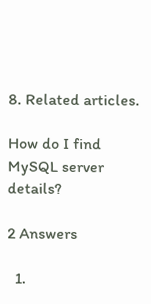8. Related articles.

How do I find MySQL server details?

2 Answers

  1.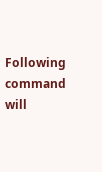Following command will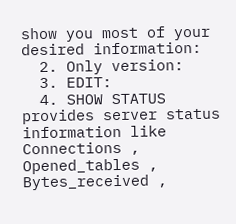show you most of your desired information:
  2. Only version:
  3. EDIT:
  4. SHOW STATUS provides server status information like Connections , Opened_tables , Bytes_received ,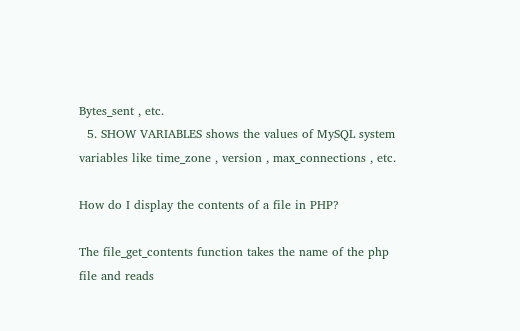Bytes_sent , etc.
  5. SHOW VARIABLES shows the values of MySQL system variables like time_zone , version , max_connections , etc.

How do I display the contents of a file in PHP?

The file_get_contents function takes the name of the php file and reads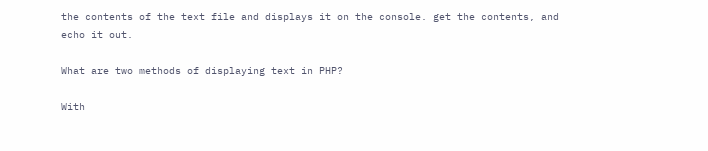the contents of the text file and displays it on the console. get the contents, and echo it out.

What are two methods of displaying text in PHP?

With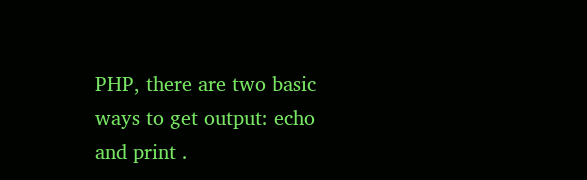PHP, there are two basic ways to get output: echo and print .